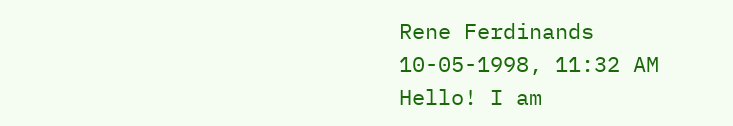Rene Ferdinands
10-05-1998, 11:32 AM
Hello! I am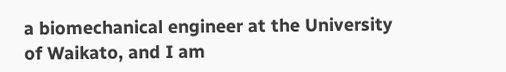a biomechanical engineer at the University of Waikato, and I am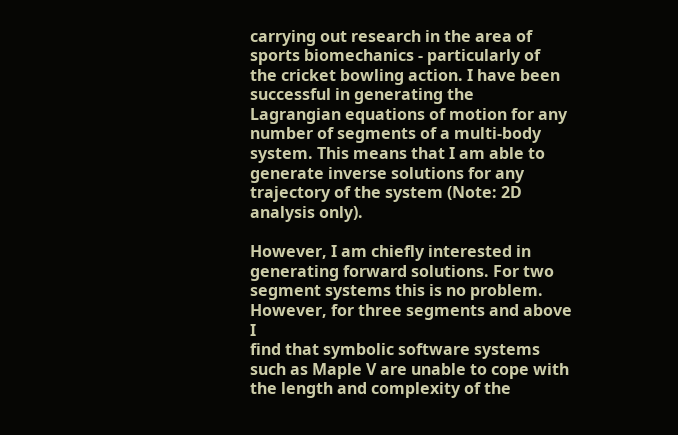carrying out research in the area of sports biomechanics - particularly of
the cricket bowling action. I have been successful in generating the
Lagrangian equations of motion for any number of segments of a multi-body
system. This means that I am able to generate inverse solutions for any
trajectory of the system (Note: 2D analysis only).

However, I am chiefly interested in generating forward solutions. For two
segment systems this is no problem. However, for three segments and above I
find that symbolic software systems such as Maple V are unable to cope with
the length and complexity of the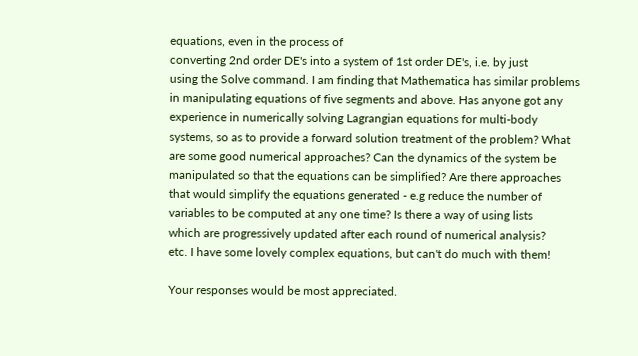equations, even in the process of
converting 2nd order DE's into a system of 1st order DE's, i.e. by just
using the Solve command. I am finding that Mathematica has similar problems
in manipulating equations of five segments and above. Has anyone got any
experience in numerically solving Lagrangian equations for multi-body
systems, so as to provide a forward solution treatment of the problem? What
are some good numerical approaches? Can the dynamics of the system be
manipulated so that the equations can be simplified? Are there approaches
that would simplify the equations generated - e.g reduce the number of
variables to be computed at any one time? Is there a way of using lists
which are progressively updated after each round of numerical analysis?
etc. I have some lovely complex equations, but can't do much with them!

Your responses would be most appreciated.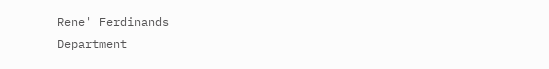Rene' Ferdinands
Department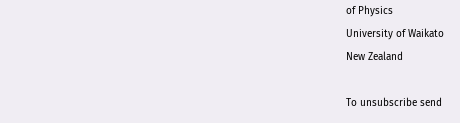of Physics
University of Waikato
New Zealand

To unsubscribe send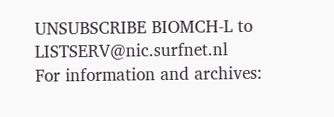UNSUBSCRIBE BIOMCH-L to LISTSERV@nic.surfnet.nl
For information and archives: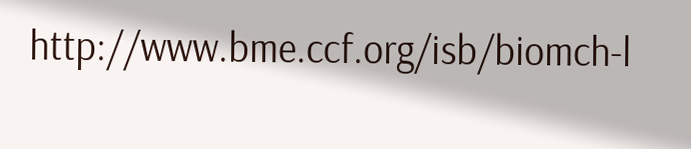http://www.bme.ccf.org/isb/biomch-l